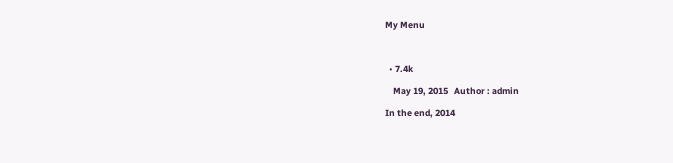My Menu



  • 7.4k

    May 19, 2015   Author : admin

In the end, 2014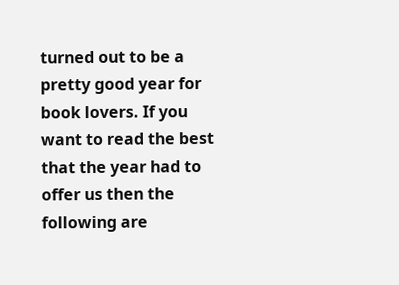turned out to be a pretty good year for book lovers. If you want to read the best that the year had to offer us then the following are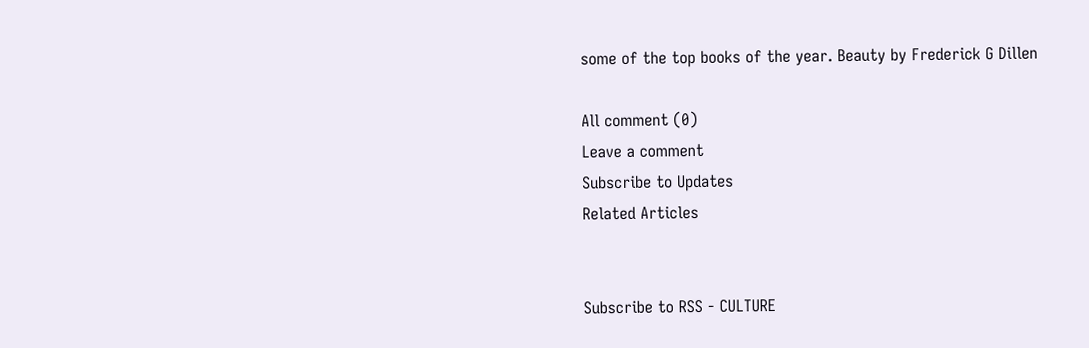some of the top books of the year. Beauty by Frederick G Dillen

All comment (0)
Leave a comment
Subscribe to Updates
Related Articles


Subscribe to RSS - CULTURE